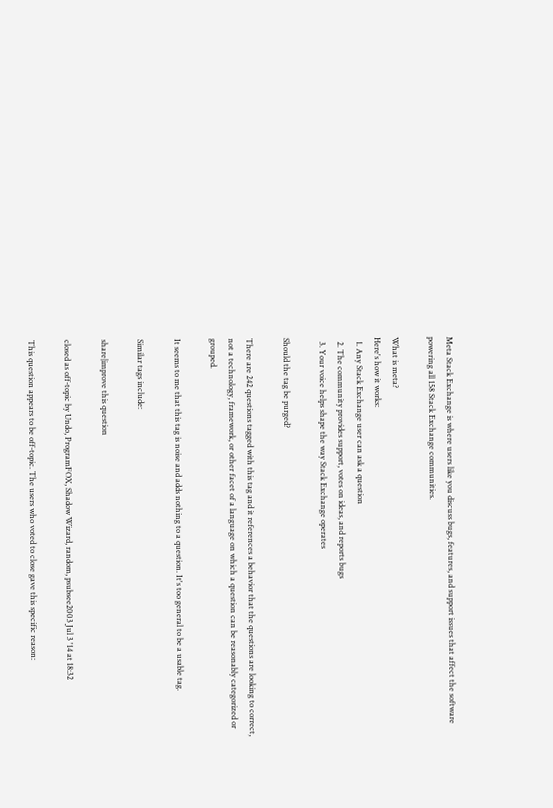Meta Stack Exchange is where users like you discuss bugs, features, and support issues that affect the software powering all 158 Stack Exchange communities.

What is meta?
Here's how it works:
  1. Any Stack Exchange user can ask a question
  2. The community provides support, votes on ideas, and reports bugs
  3. Your voice helps shape the way Stack Exchange operates

Should the tag be purged?

There are 242 questions tagged with this tag and it references a behavior that the questions are looking to correct, not a technology, framework, or other facet of a language on which a question can be reasonably categorized or grouped.

It seems to me that this tag is noise and adds nothing to a question. It's too general to be a usable tag.

Similar tags include:

share|improve this question

closed as off-topic by Undo, ProgramFOX, Shadow Wizard, random, psubsee2003 Jul 3 '14 at 18:32

This question appears to be off-topic. The users who voted to close gave this specific reason: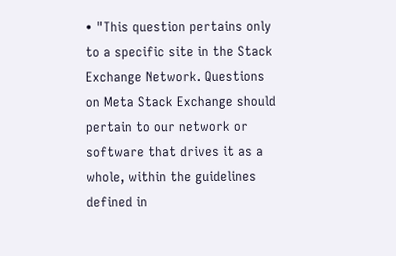• "This question pertains only to a specific site in the Stack Exchange Network. Questions on Meta Stack Exchange should pertain to our network or software that drives it as a whole, within the guidelines defined in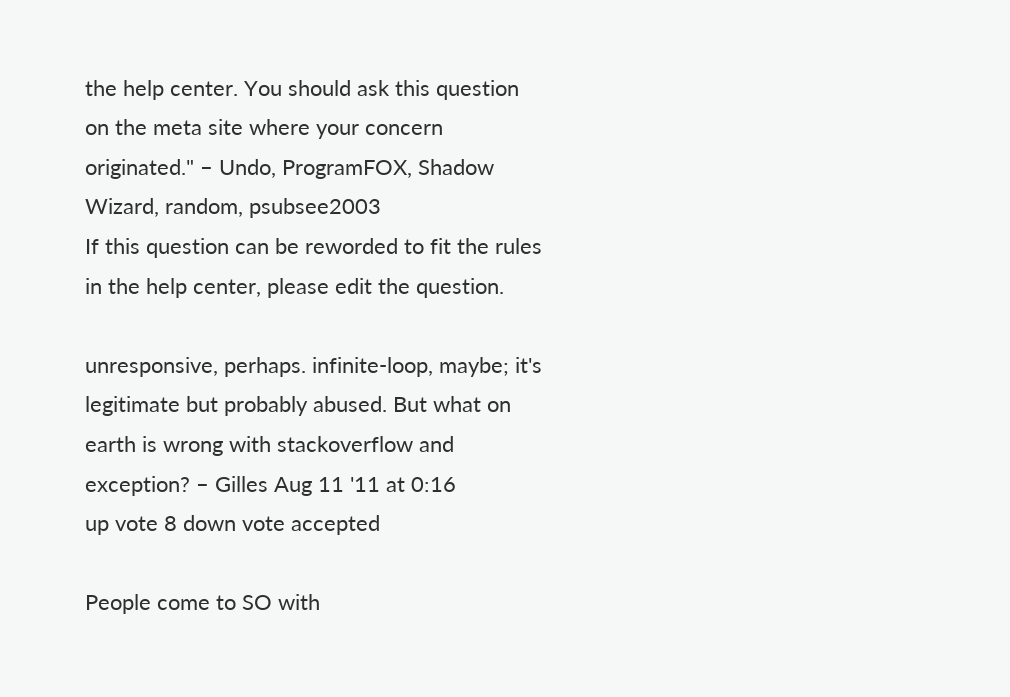the help center. You should ask this question on the meta site where your concern originated." – Undo, ProgramFOX, Shadow Wizard, random, psubsee2003
If this question can be reworded to fit the rules in the help center, please edit the question.

unresponsive, perhaps. infinite-loop, maybe; it's legitimate but probably abused. But what on earth is wrong with stackoverflow and exception? – Gilles Aug 11 '11 at 0:16
up vote 8 down vote accepted

People come to SO with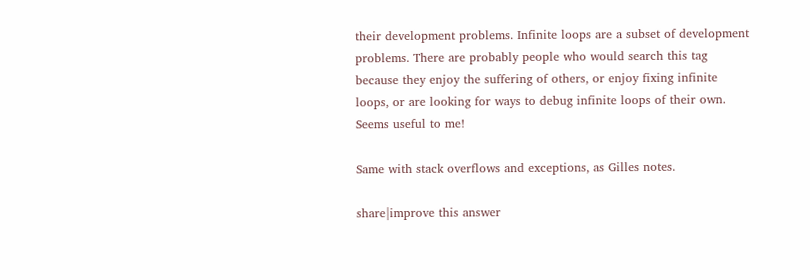their development problems. Infinite loops are a subset of development problems. There are probably people who would search this tag because they enjoy the suffering of others, or enjoy fixing infinite loops, or are looking for ways to debug infinite loops of their own. Seems useful to me!

Same with stack overflows and exceptions, as Gilles notes.

share|improve this answer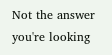Not the answer you're looking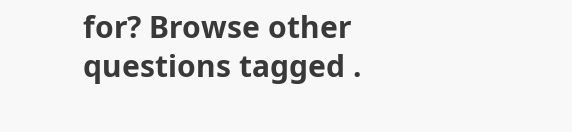for? Browse other questions tagged .